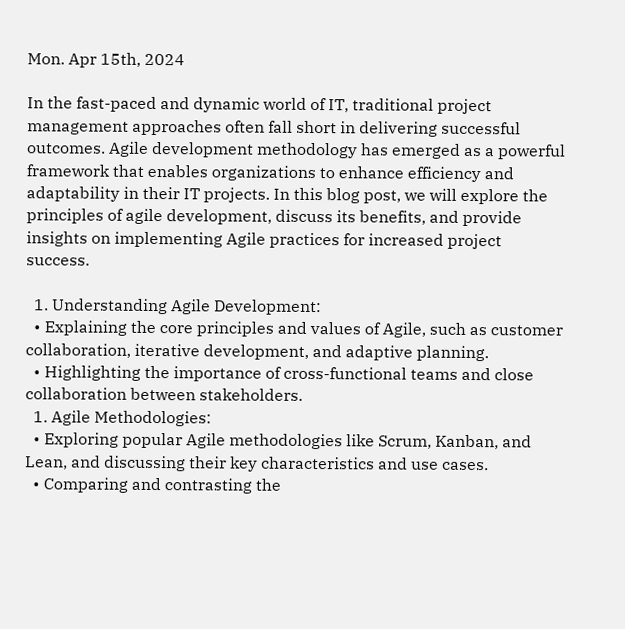Mon. Apr 15th, 2024

In the fast-paced and dynamic world of IT, traditional project management approaches often fall short in delivering successful outcomes. Agile development methodology has emerged as a powerful framework that enables organizations to enhance efficiency and adaptability in their IT projects. In this blog post, we will explore the principles of agile development, discuss its benefits, and provide insights on implementing Agile practices for increased project success.

  1. Understanding Agile Development:
  • Explaining the core principles and values of Agile, such as customer collaboration, iterative development, and adaptive planning.
  • Highlighting the importance of cross-functional teams and close collaboration between stakeholders.
  1. Agile Methodologies:
  • Exploring popular Agile methodologies like Scrum, Kanban, and Lean, and discussing their key characteristics and use cases.
  • Comparing and contrasting the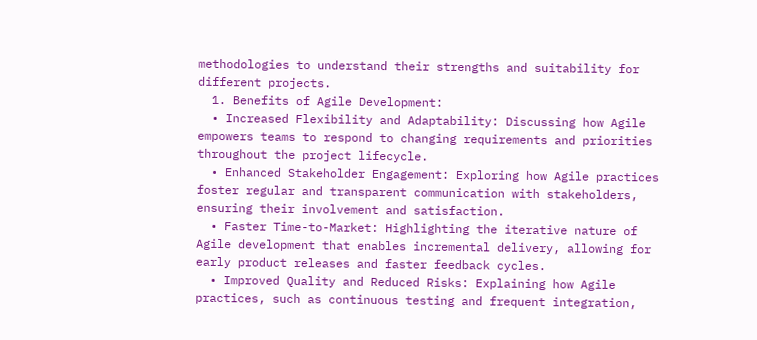methodologies to understand their strengths and suitability for different projects.
  1. Benefits of Agile Development:
  • Increased Flexibility and Adaptability: Discussing how Agile empowers teams to respond to changing requirements and priorities throughout the project lifecycle.
  • Enhanced Stakeholder Engagement: Exploring how Agile practices foster regular and transparent communication with stakeholders, ensuring their involvement and satisfaction.
  • Faster Time-to-Market: Highlighting the iterative nature of Agile development that enables incremental delivery, allowing for early product releases and faster feedback cycles.
  • Improved Quality and Reduced Risks: Explaining how Agile practices, such as continuous testing and frequent integration,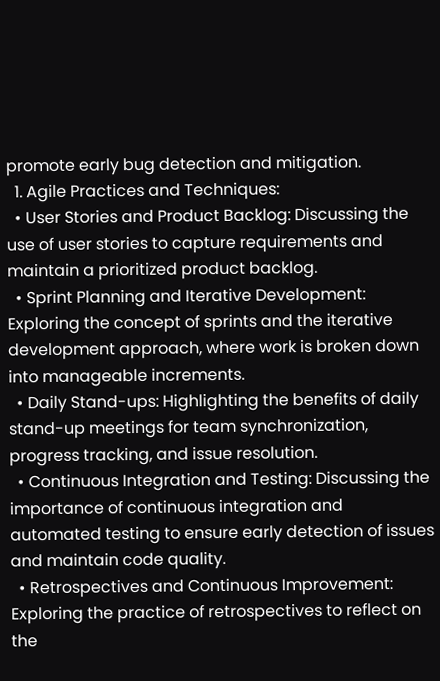promote early bug detection and mitigation.
  1. Agile Practices and Techniques:
  • User Stories and Product Backlog: Discussing the use of user stories to capture requirements and maintain a prioritized product backlog.
  • Sprint Planning and Iterative Development: Exploring the concept of sprints and the iterative development approach, where work is broken down into manageable increments.
  • Daily Stand-ups: Highlighting the benefits of daily stand-up meetings for team synchronization, progress tracking, and issue resolution.
  • Continuous Integration and Testing: Discussing the importance of continuous integration and automated testing to ensure early detection of issues and maintain code quality.
  • Retrospectives and Continuous Improvement: Exploring the practice of retrospectives to reflect on the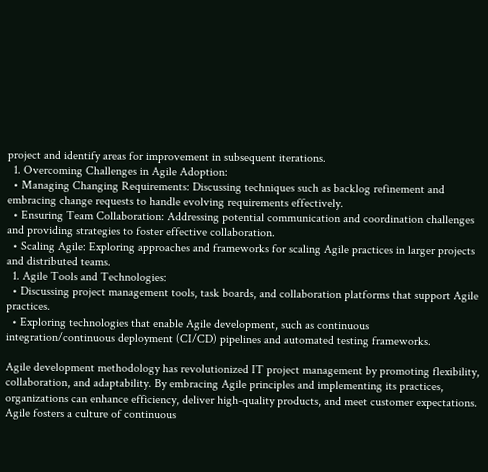project and identify areas for improvement in subsequent iterations.
  1. Overcoming Challenges in Agile Adoption:
  • Managing Changing Requirements: Discussing techniques such as backlog refinement and embracing change requests to handle evolving requirements effectively.
  • Ensuring Team Collaboration: Addressing potential communication and coordination challenges and providing strategies to foster effective collaboration.
  • Scaling Agile: Exploring approaches and frameworks for scaling Agile practices in larger projects and distributed teams.
  1. Agile Tools and Technologies:
  • Discussing project management tools, task boards, and collaboration platforms that support Agile practices.
  • Exploring technologies that enable Agile development, such as continuous integration/continuous deployment (CI/CD) pipelines and automated testing frameworks.

Agile development methodology has revolutionized IT project management by promoting flexibility, collaboration, and adaptability. By embracing Agile principles and implementing its practices, organizations can enhance efficiency, deliver high-quality products, and meet customer expectations. Agile fosters a culture of continuous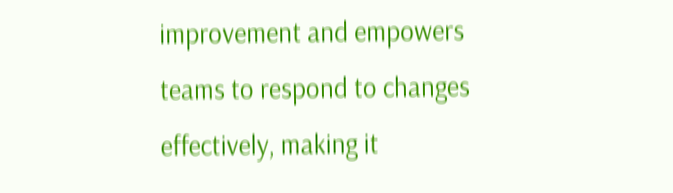improvement and empowers teams to respond to changes effectively, making it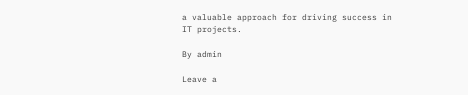a valuable approach for driving success in IT projects.

By admin

Leave a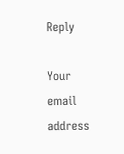Reply

Your email address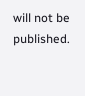will not be published.